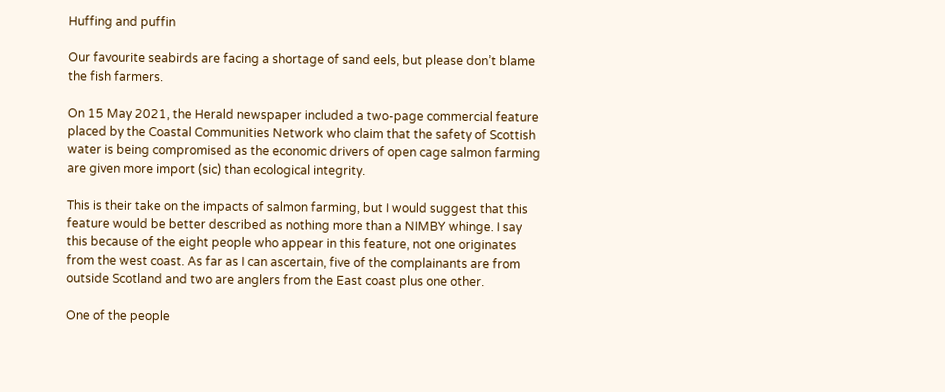Huffing and puffin

Our favourite seabirds are facing a shortage of sand eels, but please don’t blame the fish farmers.

On 15 May 2021, the Herald newspaper included a two-page commercial feature placed by the Coastal Communities Network who claim that the safety of Scottish water is being compromised as the economic drivers of open cage salmon farming are given more import (sic) than ecological integrity.

This is their take on the impacts of salmon farming, but I would suggest that this feature would be better described as nothing more than a NIMBY whinge. I say this because of the eight people who appear in this feature, not one originates from the west coast. As far as I can ascertain, five of the complainants are from outside Scotland and two are anglers from the East coast plus one other.

One of the people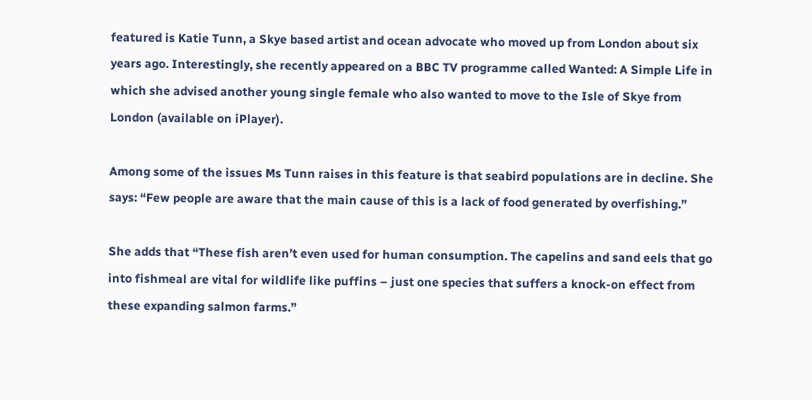featured is Katie Tunn, a Skye based artist and ocean advocate who moved up from London about six years ago. Interestingly, she recently appeared on a BBC TV programme called Wanted: A Simple Life in which she advised another young single female who also wanted to move to the Isle of Skye from London (available on iPlayer).

Among some of the issues Ms Tunn raises in this feature is that seabird populations are in decline. She says: “Few people are aware that the main cause of this is a lack of food generated by overfishing.”

She adds that “These fish aren’t even used for human consumption. The capelins and sand eels that go into fishmeal are vital for wildlife like puffins – just one species that suffers a knock-on effect from these expanding salmon farms.”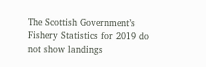The Scottish Government’s Fishery Statistics for 2019 do not show landings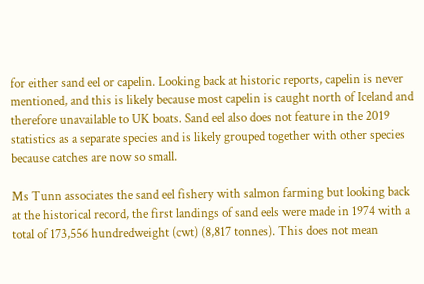for either sand eel or capelin. Looking back at historic reports, capelin is never mentioned, and this is likely because most capelin is caught north of Iceland and therefore unavailable to UK boats. Sand eel also does not feature in the 2019 statistics as a separate species and is likely grouped together with other species because catches are now so small.

Ms Tunn associates the sand eel fishery with salmon farming but looking back at the historical record, the first landings of sand eels were made in 1974 with a total of 173,556 hundredweight (cwt) (8,817 tonnes). This does not mean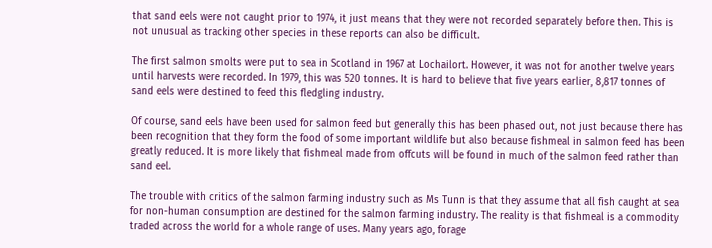that sand eels were not caught prior to 1974, it just means that they were not recorded separately before then. This is not unusual as tracking other species in these reports can also be difficult.

The first salmon smolts were put to sea in Scotland in 1967 at Lochailort. However, it was not for another twelve years until harvests were recorded. In 1979, this was 520 tonnes. It is hard to believe that five years earlier, 8,817 tonnes of sand eels were destined to feed this fledgling industry.

Of course, sand eels have been used for salmon feed but generally this has been phased out, not just because there has been recognition that they form the food of some important wildlife but also because fishmeal in salmon feed has been greatly reduced. It is more likely that fishmeal made from offcuts will be found in much of the salmon feed rather than sand eel.

The trouble with critics of the salmon farming industry such as Ms Tunn is that they assume that all fish caught at sea for non-human consumption are destined for the salmon farming industry. The reality is that fishmeal is a commodity traded across the world for a whole range of uses. Many years ago, forage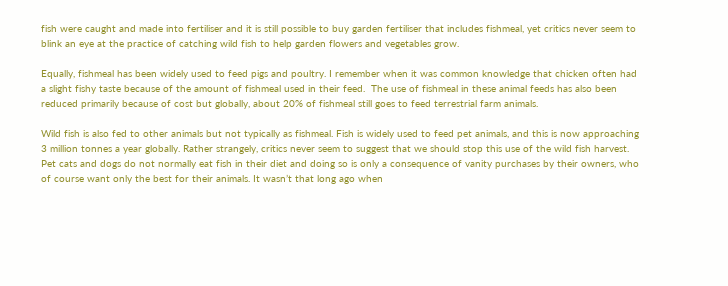fish were caught and made into fertiliser and it is still possible to buy garden fertiliser that includes fishmeal, yet critics never seem to blink an eye at the practice of catching wild fish to help garden flowers and vegetables grow.

Equally, fishmeal has been widely used to feed pigs and poultry. I remember when it was common knowledge that chicken often had a slight fishy taste because of the amount of fishmeal used in their feed.  The use of fishmeal in these animal feeds has also been reduced primarily because of cost but globally, about 20% of fishmeal still goes to feed terrestrial farm animals.

Wild fish is also fed to other animals but not typically as fishmeal. Fish is widely used to feed pet animals, and this is now approaching 3 million tonnes a year globally. Rather strangely, critics never seem to suggest that we should stop this use of the wild fish harvest. Pet cats and dogs do not normally eat fish in their diet and doing so is only a consequence of vanity purchases by their owners, who of course want only the best for their animals. It wasn’t that long ago when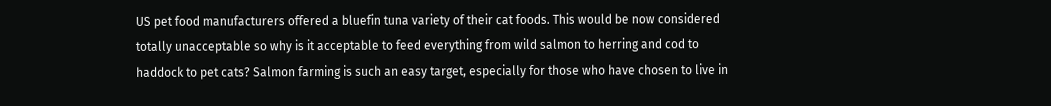US pet food manufacturers offered a bluefin tuna variety of their cat foods. This would be now considered totally unacceptable so why is it acceptable to feed everything from wild salmon to herring and cod to haddock to pet cats? Salmon farming is such an easy target, especially for those who have chosen to live in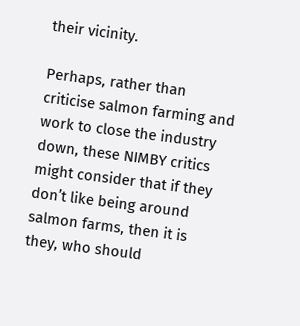their vicinity.

Perhaps, rather than criticise salmon farming and work to close the industry down, these NIMBY critics might consider that if they don’t like being around salmon farms, then it is they, who should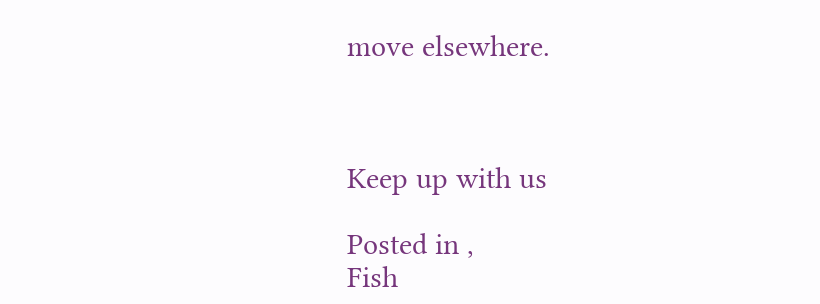move elsewhere.



Keep up with us

Posted in ,
Fish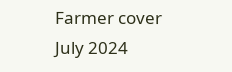Farmer cover July 2024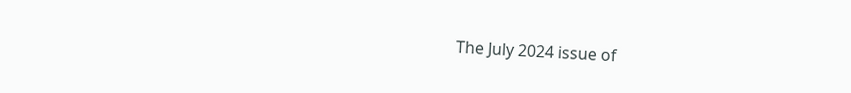The July 2024 issue of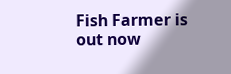Fish Farmer is out now